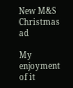New M&S Christmas ad

My enjoyment of it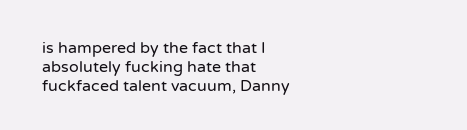is hampered by the fact that I absolutely fucking hate that fuckfaced talent vacuum, Danny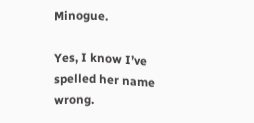Minogue.

Yes, I know I’ve spelled her name wrong.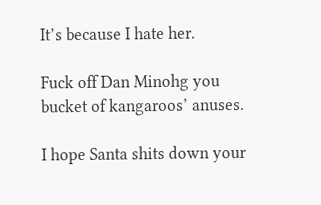It’s because I hate her.

Fuck off Dan Minohg you bucket of kangaroos’ anuses.

I hope Santa shits down your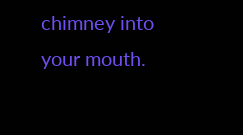chimney into your mouth.